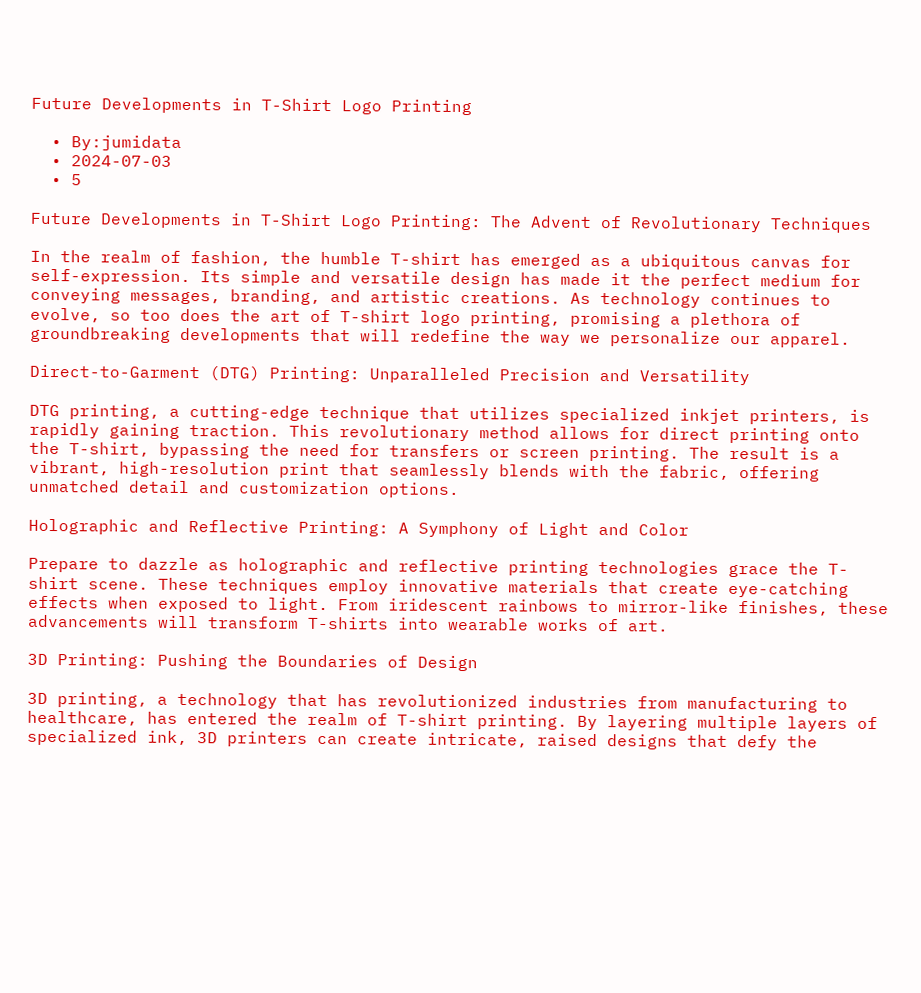Future Developments in T-Shirt Logo Printing

  • By:jumidata
  • 2024-07-03
  • 5

Future Developments in T-Shirt Logo Printing: The Advent of Revolutionary Techniques

In the realm of fashion, the humble T-shirt has emerged as a ubiquitous canvas for self-expression. Its simple and versatile design has made it the perfect medium for conveying messages, branding, and artistic creations. As technology continues to evolve, so too does the art of T-shirt logo printing, promising a plethora of groundbreaking developments that will redefine the way we personalize our apparel.

Direct-to-Garment (DTG) Printing: Unparalleled Precision and Versatility

DTG printing, a cutting-edge technique that utilizes specialized inkjet printers, is rapidly gaining traction. This revolutionary method allows for direct printing onto the T-shirt, bypassing the need for transfers or screen printing. The result is a vibrant, high-resolution print that seamlessly blends with the fabric, offering unmatched detail and customization options.

Holographic and Reflective Printing: A Symphony of Light and Color

Prepare to dazzle as holographic and reflective printing technologies grace the T-shirt scene. These techniques employ innovative materials that create eye-catching effects when exposed to light. From iridescent rainbows to mirror-like finishes, these advancements will transform T-shirts into wearable works of art.

3D Printing: Pushing the Boundaries of Design

3D printing, a technology that has revolutionized industries from manufacturing to healthcare, has entered the realm of T-shirt printing. By layering multiple layers of specialized ink, 3D printers can create intricate, raised designs that defy the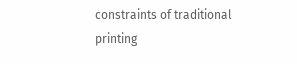constraints of traditional printing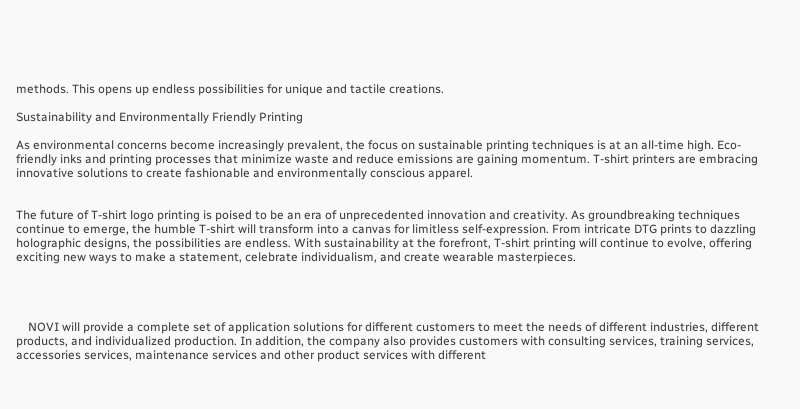methods. This opens up endless possibilities for unique and tactile creations.

Sustainability and Environmentally Friendly Printing

As environmental concerns become increasingly prevalent, the focus on sustainable printing techniques is at an all-time high. Eco-friendly inks and printing processes that minimize waste and reduce emissions are gaining momentum. T-shirt printers are embracing innovative solutions to create fashionable and environmentally conscious apparel.


The future of T-shirt logo printing is poised to be an era of unprecedented innovation and creativity. As groundbreaking techniques continue to emerge, the humble T-shirt will transform into a canvas for limitless self-expression. From intricate DTG prints to dazzling holographic designs, the possibilities are endless. With sustainability at the forefront, T-shirt printing will continue to evolve, offering exciting new ways to make a statement, celebrate individualism, and create wearable masterpieces.




    NOVI will provide a complete set of application solutions for different customers to meet the needs of different industries, different products, and individualized production. In addition, the company also provides customers with consulting services, training services, accessories services, maintenance services and other product services with different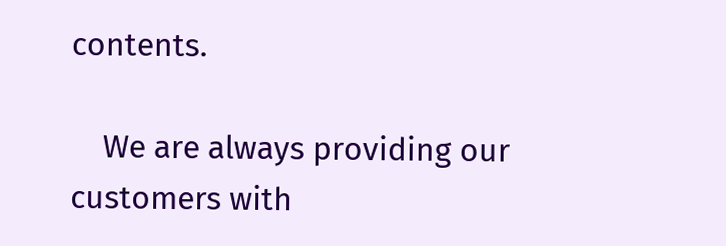contents.

    We are always providing our customers with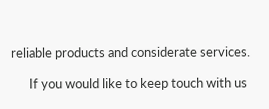reliable products and considerate services.

      If you would like to keep touch with us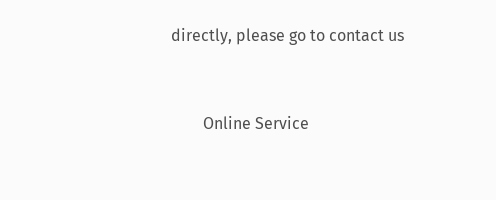directly, please go to contact us


        Online Service